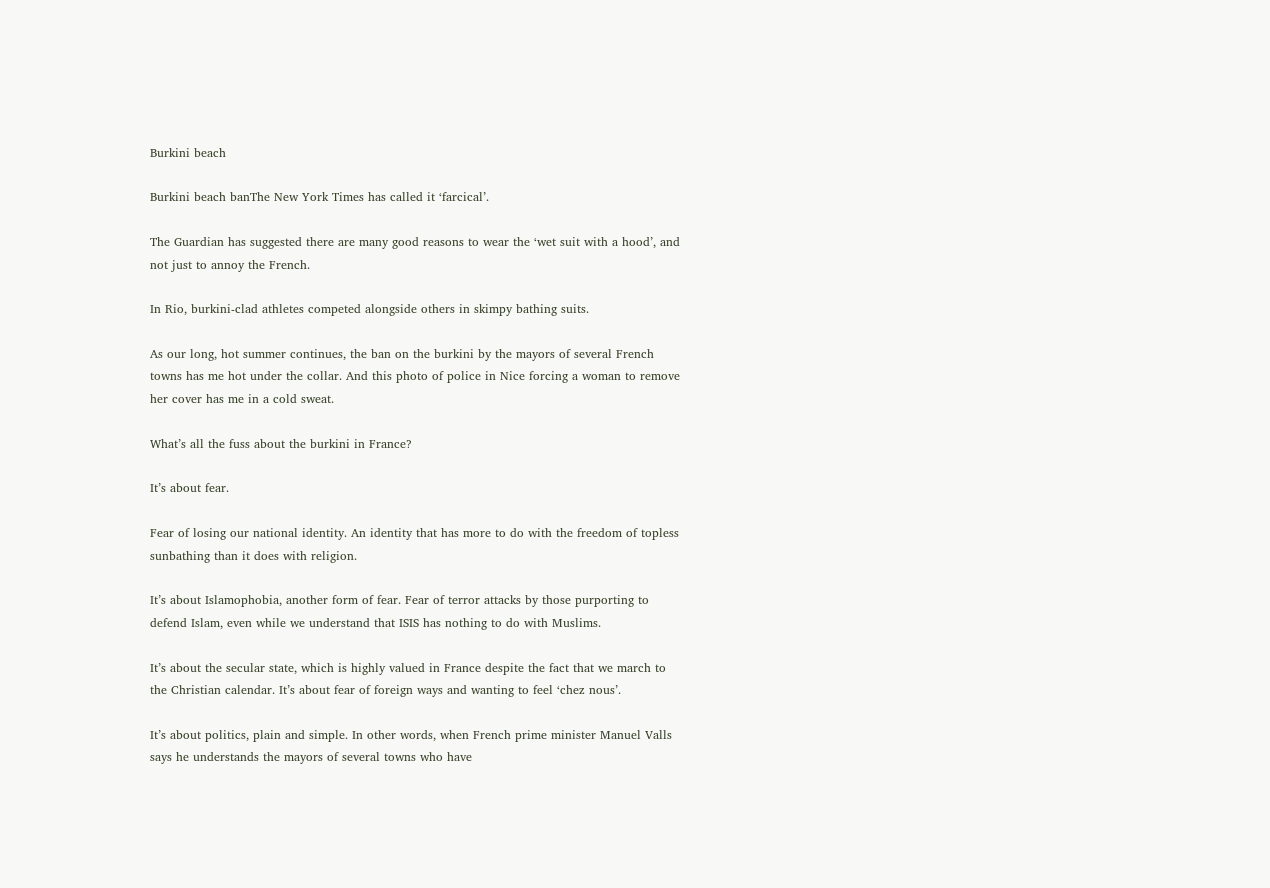Burkini beach

Burkini beach banThe New York Times has called it ‘farcical’.

The Guardian has suggested there are many good reasons to wear the ‘wet suit with a hood’, and not just to annoy the French.

In Rio, burkini-clad athletes competed alongside others in skimpy bathing suits.

As our long, hot summer continues, the ban on the burkini by the mayors of several French towns has me hot under the collar. And this photo of police in Nice forcing a woman to remove her cover has me in a cold sweat.

What’s all the fuss about the burkini in France?

It’s about fear.

Fear of losing our national identity. An identity that has more to do with the freedom of topless sunbathing than it does with religion.

It’s about Islamophobia, another form of fear. Fear of terror attacks by those purporting to defend Islam, even while we understand that ISIS has nothing to do with Muslims.

It’s about the secular state, which is highly valued in France despite the fact that we march to the Christian calendar. It’s about fear of foreign ways and wanting to feel ‘chez nous’.

It’s about politics, plain and simple. In other words, when French prime minister Manuel Valls says he understands the mayors of several towns who have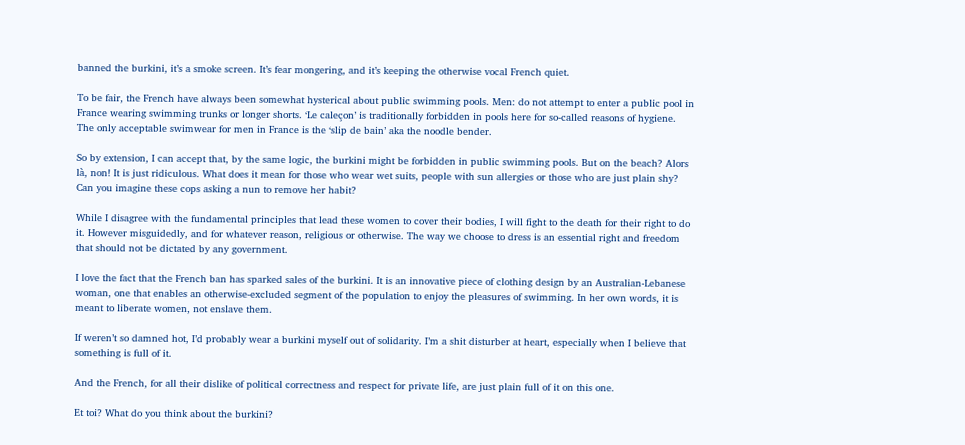banned the burkini, it’s a smoke screen. It’s fear mongering, and it’s keeping the otherwise vocal French quiet.

To be fair, the French have always been somewhat hysterical about public swimming pools. Men: do not attempt to enter a public pool in France wearing swimming trunks or longer shorts. ‘Le caleçon’ is traditionally forbidden in pools here for so-called reasons of hygiene. The only acceptable swimwear for men in France is the ‘slip de bain’ aka the noodle bender.

So by extension, I can accept that, by the same logic, the burkini might be forbidden in public swimming pools. But on the beach? Alors là, non! It is just ridiculous. What does it mean for those who wear wet suits, people with sun allergies or those who are just plain shy? Can you imagine these cops asking a nun to remove her habit?

While I disagree with the fundamental principles that lead these women to cover their bodies, I will fight to the death for their right to do it. However misguidedly, and for whatever reason, religious or otherwise. The way we choose to dress is an essential right and freedom that should not be dictated by any government.

I love the fact that the French ban has sparked sales of the burkini. It is an innovative piece of clothing design by an Australian-Lebanese woman, one that enables an otherwise-excluded segment of the population to enjoy the pleasures of swimming. In her own words, it is meant to liberate women, not enslave them.

If weren’t so damned hot, I’d probably wear a burkini myself out of solidarity. I’m a shit disturber at heart, especially when I believe that something is full of it.

And the French, for all their dislike of political correctness and respect for private life, are just plain full of it on this one.

Et toi? What do you think about the burkini?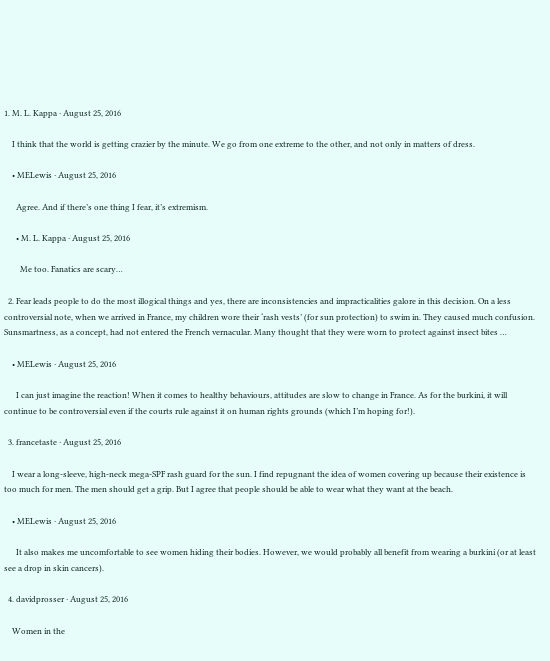1. M. L. Kappa · August 25, 2016

    I think that the world is getting crazier by the minute. We go from one extreme to the other, and not only in matters of dress.

    • MELewis · August 25, 2016

      Agree. And if there’s one thing I fear, it’s extremism.

      • M. L. Kappa · August 25, 2016

        Me too. Fanatics are scary…

  2. Fear leads people to do the most illogical things and yes, there are inconsistencies and impracticalities galore in this decision. On a less controversial note, when we arrived in France, my children wore their ‘rash vests’ (for sun protection) to swim in. They caused much confusion. Sunsmartness, as a concept, had not entered the French vernacular. Many thought that they were worn to protect against insect bites …

    • MELewis · August 25, 2016

      I can just imagine the reaction! When it comes to healthy behaviours, attitudes are slow to change in France. As for the burkini, it will continue to be controversial even if the courts rule against it on human rights grounds (which I’m hoping for!).

  3. francetaste · August 25, 2016

    I wear a long-sleeve, high-neck mega-SPF rash guard for the sun. I find repugnant the idea of women covering up because their existence is too much for men. The men should get a grip. But I agree that people should be able to wear what they want at the beach.

    • MELewis · August 25, 2016

      It also makes me uncomfortable to see women hiding their bodies. However, we would probably all benefit from wearing a burkini (or at least see a drop in skin cancers).

  4. davidprosser · August 25, 2016

    Women in the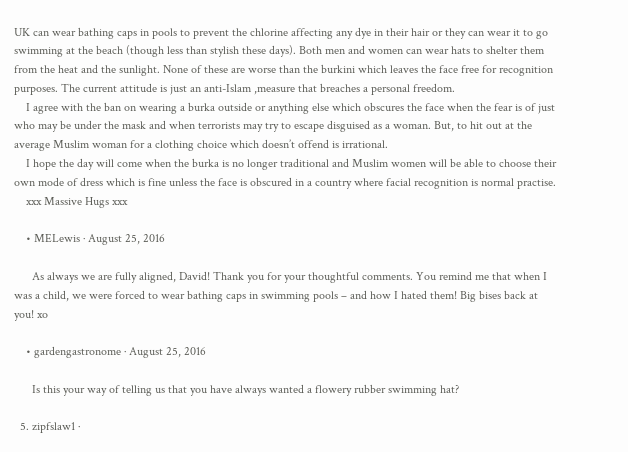UK can wear bathing caps in pools to prevent the chlorine affecting any dye in their hair or they can wear it to go swimming at the beach (though less than stylish these days). Both men and women can wear hats to shelter them from the heat and the sunlight. None of these are worse than the burkini which leaves the face free for recognition purposes. The current attitude is just an anti-Islam ,measure that breaches a personal freedom.
    I agree with the ban on wearing a burka outside or anything else which obscures the face when the fear is of just who may be under the mask and when terrorists may try to escape disguised as a woman. But, to hit out at the average Muslim woman for a clothing choice which doesn’t offend is irrational.
    I hope the day will come when the burka is no longer traditional and Muslim women will be able to choose their own mode of dress which is fine unless the face is obscured in a country where facial recognition is normal practise.
    xxx Massive Hugs xxx

    • MELewis · August 25, 2016

      As always we are fully aligned, David! Thank you for your thoughtful comments. You remind me that when I was a child, we were forced to wear bathing caps in swimming pools – and how I hated them! Big bises back at you! xo

    • gardengastronome · August 25, 2016

      Is this your way of telling us that you have always wanted a flowery rubber swimming hat?

  5. zipfslaw1 ·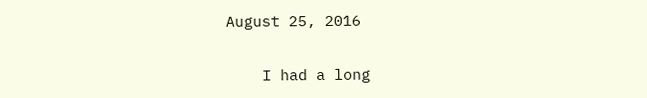August 25, 2016

    I had a long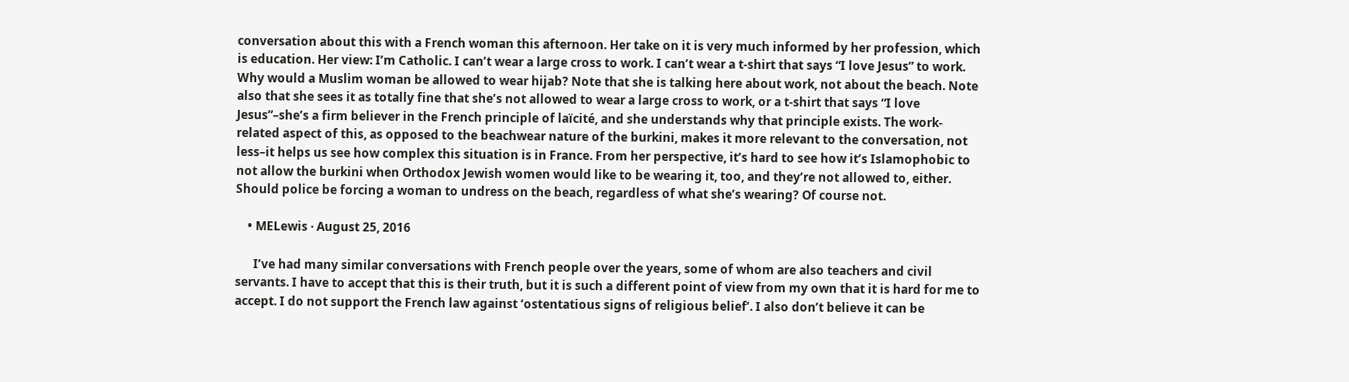conversation about this with a French woman this afternoon. Her take on it is very much informed by her profession, which is education. Her view: I’m Catholic. I can’t wear a large cross to work. I can’t wear a t-shirt that says “I love Jesus” to work. Why would a Muslim woman be allowed to wear hijab? Note that she is talking here about work, not about the beach. Note also that she sees it as totally fine that she’s not allowed to wear a large cross to work, or a t-shirt that says “I love Jesus”–she’s a firm believer in the French principle of laïcité, and she understands why that principle exists. The work-related aspect of this, as opposed to the beachwear nature of the burkini, makes it more relevant to the conversation, not less–it helps us see how complex this situation is in France. From her perspective, it’s hard to see how it’s Islamophobic to not allow the burkini when Orthodox Jewish women would like to be wearing it, too, and they’re not allowed to, either. Should police be forcing a woman to undress on the beach, regardless of what she’s wearing? Of course not.

    • MELewis · August 25, 2016

      I’ve had many similar conversations with French people over the years, some of whom are also teachers and civil servants. I have to accept that this is their truth, but it is such a different point of view from my own that it is hard for me to accept. I do not support the French law against ‘ostentatious signs of religious belief’. I also don’t believe it can be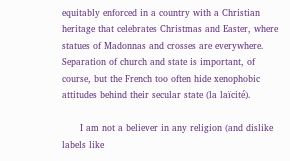equitably enforced in a country with a Christian heritage that celebrates Christmas and Easter, where statues of Madonnas and crosses are everywhere. Separation of church and state is important, of course, but the French too often hide xenophobic attitudes behind their secular state (la laïcité).

      I am not a believer in any religion (and dislike labels like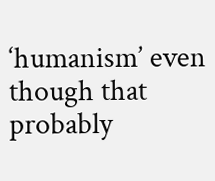‘humanism’ even though that probably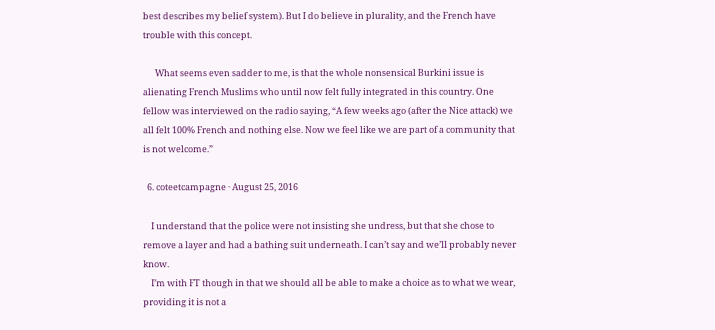best describes my belief system). But I do believe in plurality, and the French have trouble with this concept.

      What seems even sadder to me, is that the whole nonsensical Burkini issue is alienating French Muslims who until now felt fully integrated in this country. One fellow was interviewed on the radio saying, “A few weeks ago (after the Nice attack) we all felt 100% French and nothing else. Now we feel like we are part of a community that is not welcome.”

  6. coteetcampagne · August 25, 2016

    I understand that the police were not insisting she undress, but that she chose to remove a layer and had a bathing suit underneath. I can’t say and we’ll probably never know.
    I’m with FT though in that we should all be able to make a choice as to what we wear, providing it is not a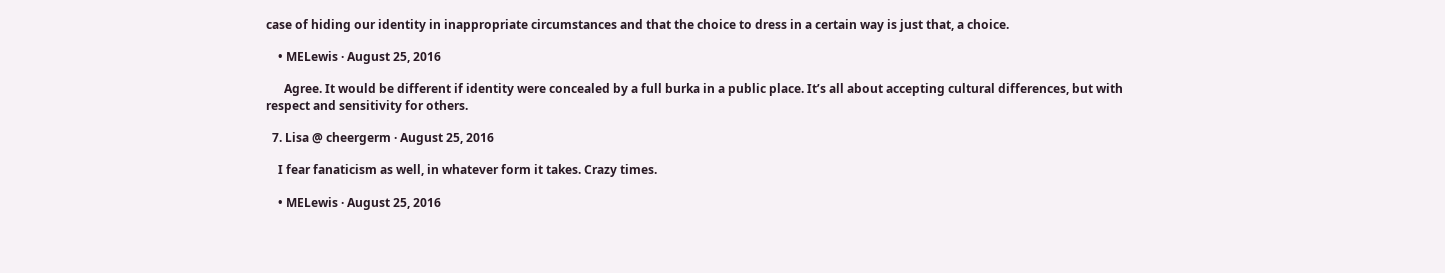case of hiding our identity in inappropriate circumstances and that the choice to dress in a certain way is just that, a choice.

    • MELewis · August 25, 2016

      Agree. It would be different if identity were concealed by a full burka in a public place. It’s all about accepting cultural differences, but with respect and sensitivity for others.

  7. Lisa @ cheergerm · August 25, 2016

    I fear fanaticism as well, in whatever form it takes. Crazy times.

    • MELewis · August 25, 2016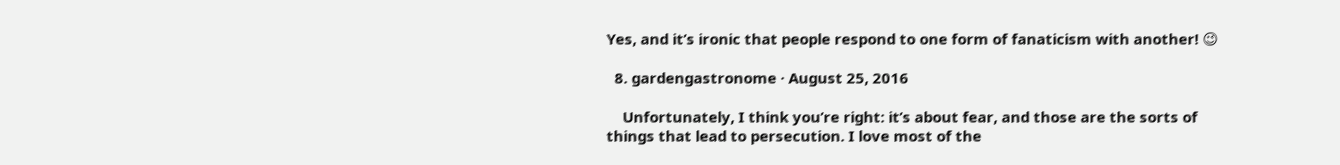Yes, and it’s ironic that people respond to one form of fanaticism with another! 😉

  8. gardengastronome · August 25, 2016

    Unfortunately, I think you’re right: it’s about fear, and those are the sorts of things that lead to persecution. I love most of the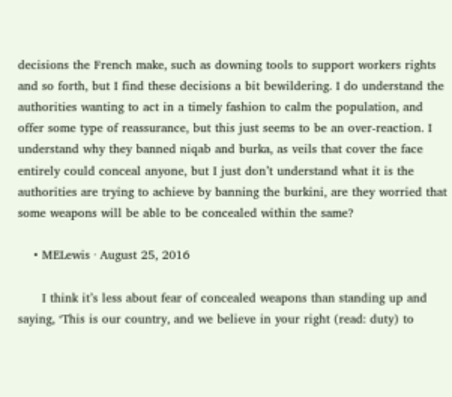decisions the French make, such as downing tools to support workers rights and so forth, but I find these decisions a bit bewildering. I do understand the authorities wanting to act in a timely fashion to calm the population, and offer some type of reassurance, but this just seems to be an over-reaction. I understand why they banned niqab and burka, as veils that cover the face entirely could conceal anyone, but I just don’t understand what it is the authorities are trying to achieve by banning the burkini, are they worried that some weapons will be able to be concealed within the same?

    • MELewis · August 25, 2016

      I think it’s less about fear of concealed weapons than standing up and saying, ‘This is our country, and we believe in your right (read: duty) to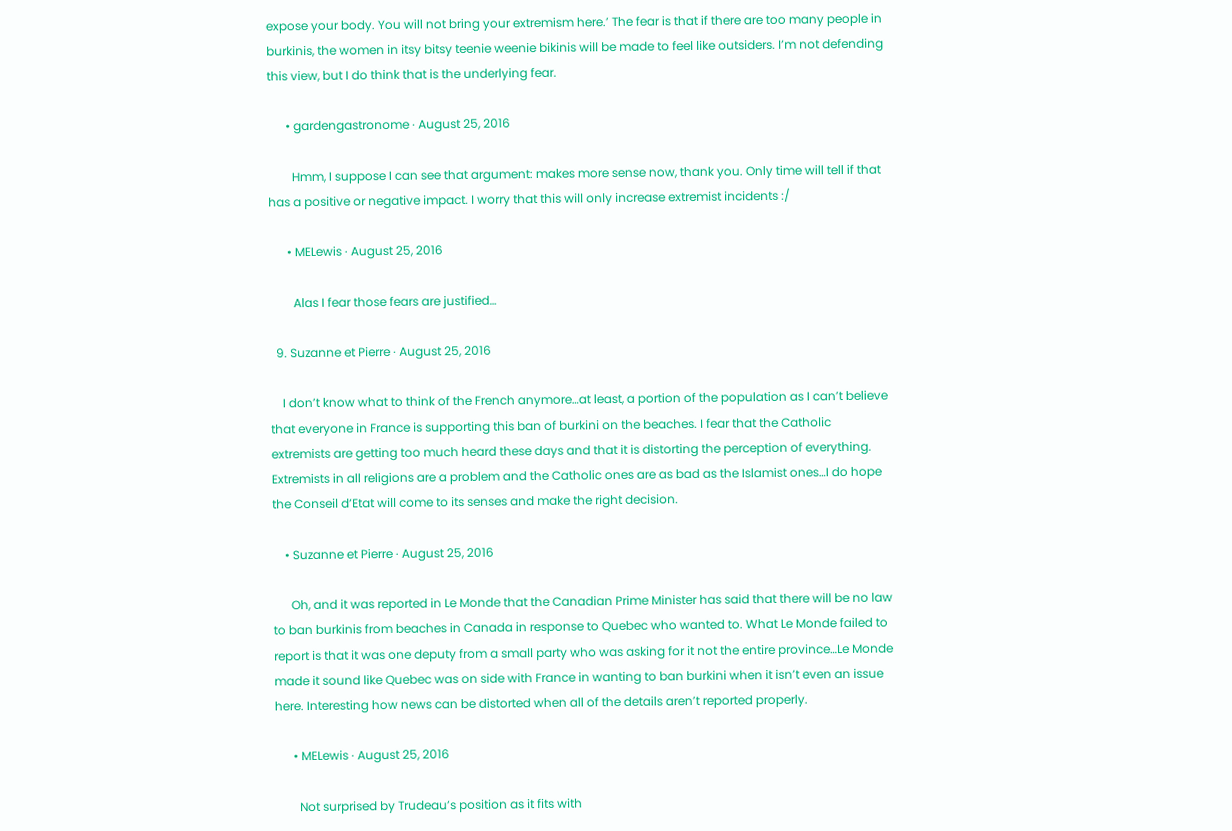expose your body. You will not bring your extremism here.’ The fear is that if there are too many people in burkinis, the women in itsy bitsy teenie weenie bikinis will be made to feel like outsiders. I’m not defending this view, but I do think that is the underlying fear.

      • gardengastronome · August 25, 2016

        Hmm, I suppose I can see that argument: makes more sense now, thank you. Only time will tell if that has a positive or negative impact. I worry that this will only increase extremist incidents :/

      • MELewis · August 25, 2016

        Alas I fear those fears are justified…

  9. Suzanne et Pierre · August 25, 2016

    I don’t know what to think of the French anymore…at least, a portion of the population as I can’t believe that everyone in France is supporting this ban of burkini on the beaches. I fear that the Catholic extremists are getting too much heard these days and that it is distorting the perception of everything. Extremists in all religions are a problem and the Catholic ones are as bad as the Islamist ones…I do hope the Conseil d’Etat will come to its senses and make the right decision.

    • Suzanne et Pierre · August 25, 2016

      Oh, and it was reported in Le Monde that the Canadian Prime Minister has said that there will be no law to ban burkinis from beaches in Canada in response to Quebec who wanted to. What Le Monde failed to report is that it was one deputy from a small party who was asking for it not the entire province…Le Monde made it sound like Quebec was on side with France in wanting to ban burkini when it isn’t even an issue here. Interesting how news can be distorted when all of the details aren’t reported properly.

      • MELewis · August 25, 2016

        Not surprised by Trudeau’s position as it fits with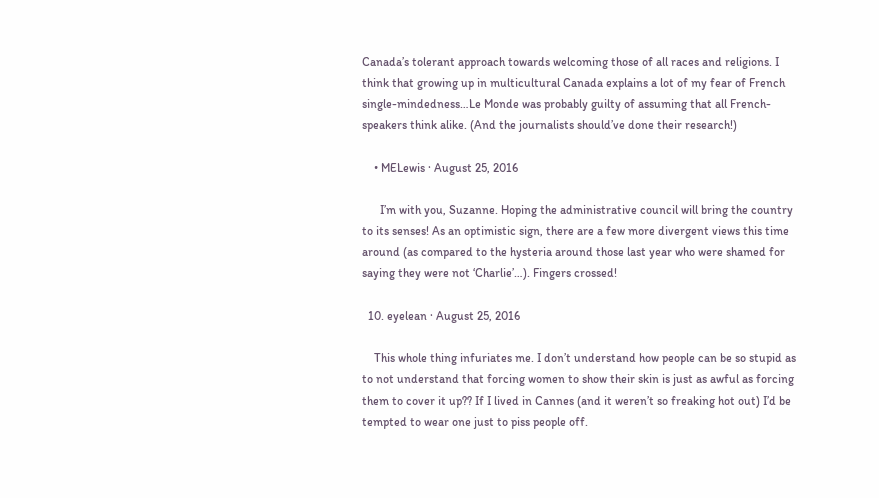Canada’s tolerant approach towards welcoming those of all races and religions. I think that growing up in multicultural Canada explains a lot of my fear of French single-mindedness…Le Monde was probably guilty of assuming that all French-speakers think alike. (And the journalists should’ve done their research!)

    • MELewis · August 25, 2016

      I’m with you, Suzanne. Hoping the administrative council will bring the country to its senses! As an optimistic sign, there are a few more divergent views this time around (as compared to the hysteria around those last year who were shamed for saying they were not ‘Charlie’…). Fingers crossed!

  10. eyelean · August 25, 2016

    This whole thing infuriates me. I don’t understand how people can be so stupid as to not understand that forcing women to show their skin is just as awful as forcing them to cover it up?? If I lived in Cannes (and it weren’t so freaking hot out) I’d be tempted to wear one just to piss people off.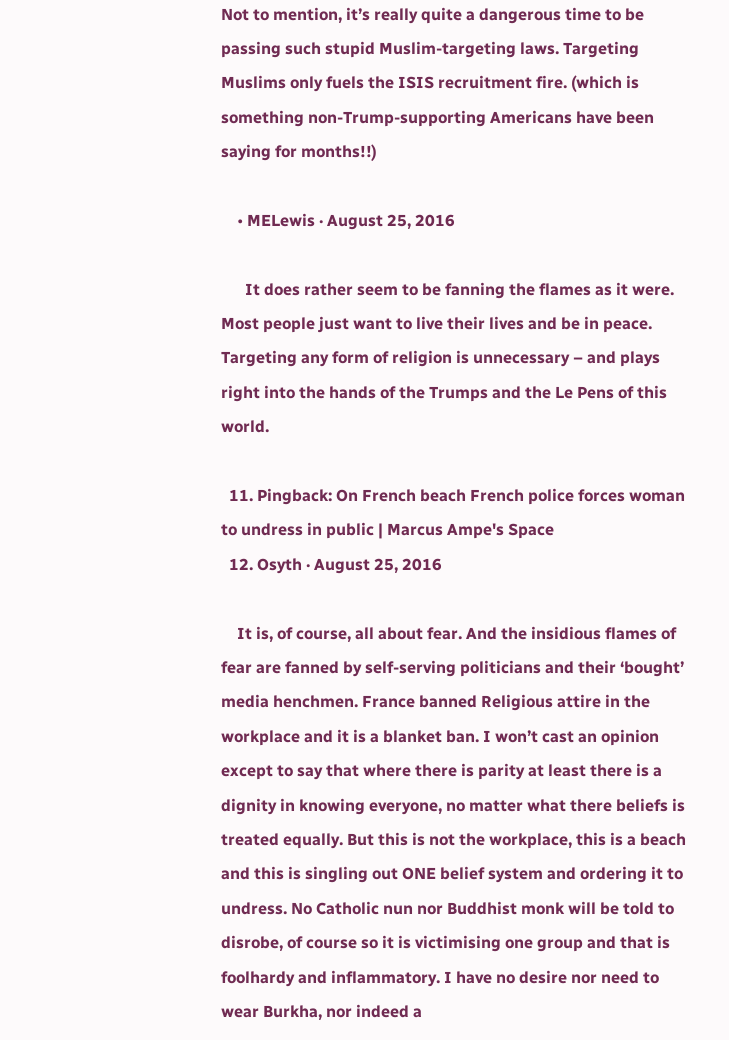Not to mention, it’s really quite a dangerous time to be passing such stupid Muslim-targeting laws. Targeting Muslims only fuels the ISIS recruitment fire. (which is something non-Trump-supporting Americans have been saying for months!!)

    • MELewis · August 25, 2016

      It does rather seem to be fanning the flames as it were. Most people just want to live their lives and be in peace. Targeting any form of religion is unnecessary – and plays right into the hands of the Trumps and the Le Pens of this world.

  11. Pingback: On French beach French police forces woman to undress in public | Marcus Ampe's Space
  12. Osyth · August 25, 2016

    It is, of course, all about fear. And the insidious flames of fear are fanned by self-serving politicians and their ‘bought’ media henchmen. France banned Religious attire in the workplace and it is a blanket ban. I won’t cast an opinion except to say that where there is parity at least there is a dignity in knowing everyone, no matter what there beliefs is treated equally. But this is not the workplace, this is a beach and this is singling out ONE belief system and ordering it to undress. No Catholic nun nor Buddhist monk will be told to disrobe, of course so it is victimising one group and that is foolhardy and inflammatory. I have no desire nor need to wear Burkha, nor indeed a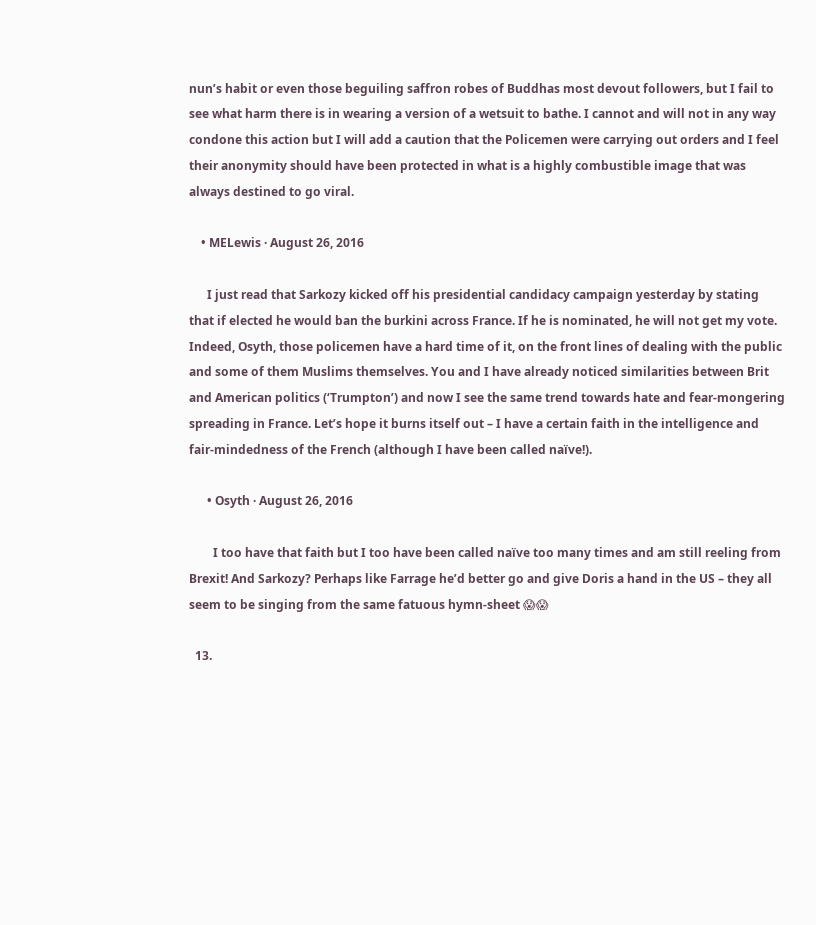nun’s habit or even those beguiling saffron robes of Buddhas most devout followers, but I fail to see what harm there is in wearing a version of a wetsuit to bathe. I cannot and will not in any way condone this action but I will add a caution that the Policemen were carrying out orders and I feel their anonymity should have been protected in what is a highly combustible image that was always destined to go viral.

    • MELewis · August 26, 2016

      I just read that Sarkozy kicked off his presidential candidacy campaign yesterday by stating that if elected he would ban the burkini across France. If he is nominated, he will not get my vote. Indeed, Osyth, those policemen have a hard time of it, on the front lines of dealing with the public and some of them Muslims themselves. You and I have already noticed similarities between Brit and American politics (‘Trumpton’) and now I see the same trend towards hate and fear-mongering spreading in France. Let’s hope it burns itself out – I have a certain faith in the intelligence and fair-mindedness of the French (although I have been called naïve!).

      • Osyth · August 26, 2016

        I too have that faith but I too have been called naïve too many times and am still reeling from Brexit! And Sarkozy? Perhaps like Farrage he’d better go and give Doris a hand in the US – they all seem to be singing from the same fatuous hymn-sheet 😱😱

  13.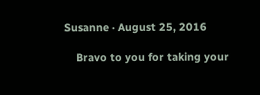Susanne · August 25, 2016

    Bravo to you for taking your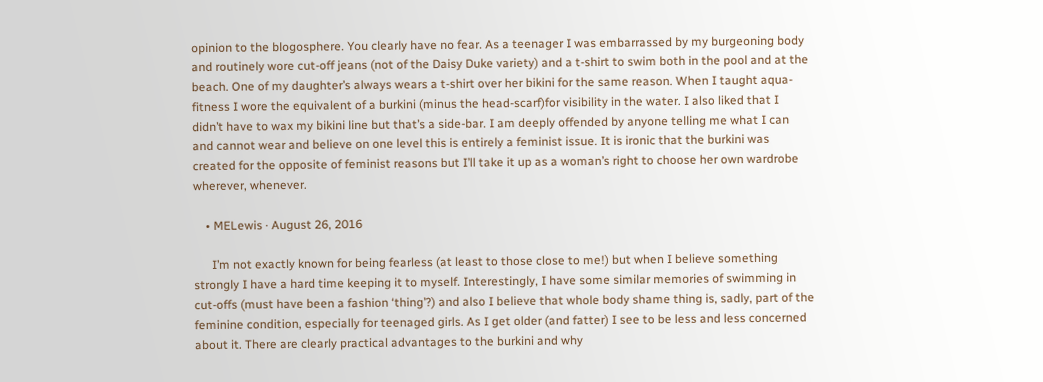opinion to the blogosphere. You clearly have no fear. As a teenager I was embarrassed by my burgeoning body and routinely wore cut-off jeans (not of the Daisy Duke variety) and a t-shirt to swim both in the pool and at the beach. One of my daughter’s always wears a t-shirt over her bikini for the same reason. When I taught aqua-fitness I wore the equivalent of a burkini (minus the head-scarf)for visibility in the water. I also liked that I didn’t have to wax my bikini line but that’s a side-bar. I am deeply offended by anyone telling me what I can and cannot wear and believe on one level this is entirely a feminist issue. It is ironic that the burkini was created for the opposite of feminist reasons but I’ll take it up as a woman’s right to choose her own wardrobe wherever, whenever.

    • MELewis · August 26, 2016

      I’m not exactly known for being fearless (at least to those close to me!) but when I believe something strongly I have a hard time keeping it to myself. Interestingly, I have some similar memories of swimming in cut-offs (must have been a fashion ‘thing’?) and also I believe that whole body shame thing is, sadly, part of the feminine condition, especially for teenaged girls. As I get older (and fatter) I see to be less and less concerned about it. There are clearly practical advantages to the burkini and why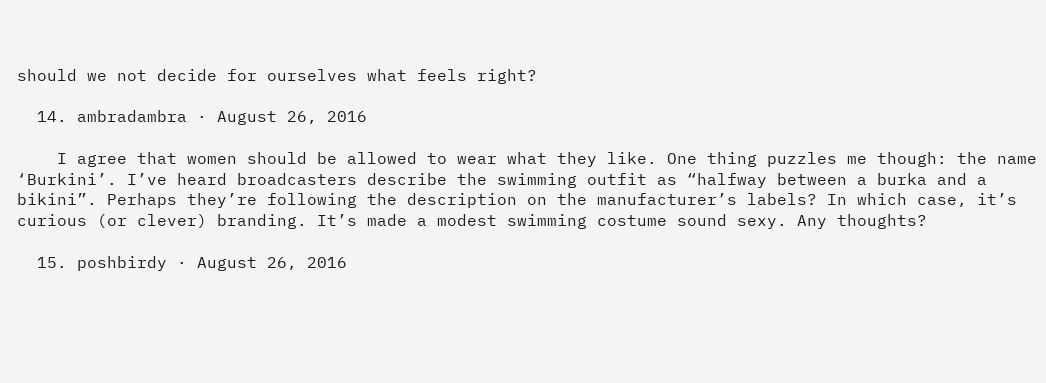should we not decide for ourselves what feels right?

  14. ambradambra · August 26, 2016

    I agree that women should be allowed to wear what they like. One thing puzzles me though: the name ‘Burkini’. I’ve heard broadcasters describe the swimming outfit as “halfway between a burka and a bikini”. Perhaps they’re following the description on the manufacturer’s labels? In which case, it’s curious (or clever) branding. It’s made a modest swimming costume sound sexy. Any thoughts?

  15. poshbirdy · August 26, 2016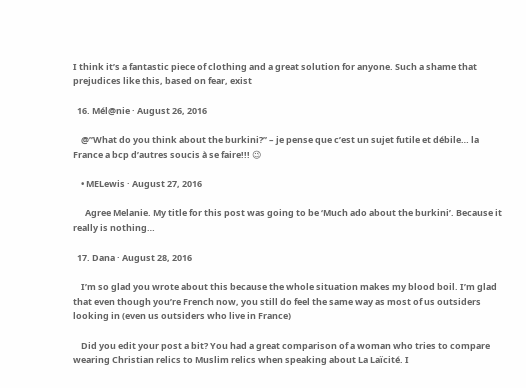I think it’s a fantastic piece of clothing and a great solution for anyone. Such a shame that prejudices like this, based on fear, exist

  16. Mél@nie · August 26, 2016

    @”What do you think about the burkini?” – je pense que c’est un sujet futile et débile… la France a bcp d’autres soucis à se faire!!! 😉

    • MELewis · August 27, 2016

      Agree Melanie. My title for this post was going to be ‘Much ado about the burkini’. Because it really is nothing…

  17. Dana · August 28, 2016

    I’m so glad you wrote about this because the whole situation makes my blood boil. I’m glad that even though you’re French now, you still do feel the same way as most of us outsiders looking in (even us outsiders who live in France)

    Did you edit your post a bit? You had a great comparison of a woman who tries to compare wearing Christian relics to Muslim relics when speaking about La Laïcité. I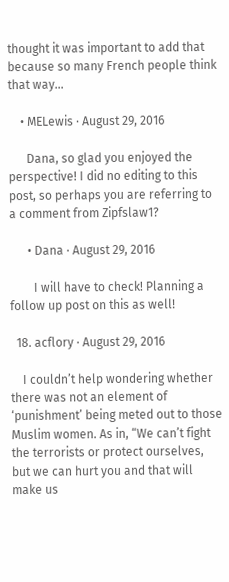thought it was important to add that because so many French people think that way…

    • MELewis · August 29, 2016

      Dana, so glad you enjoyed the perspective! I did no editing to this post, so perhaps you are referring to a comment from Zipfslaw1?

      • Dana · August 29, 2016

        I will have to check! Planning a follow up post on this as well!

  18. acflory · August 29, 2016

    I couldn’t help wondering whether there was not an element of ‘punishment’ being meted out to those Muslim women. As in, “We can’t fight the terrorists or protect ourselves, but we can hurt you and that will make us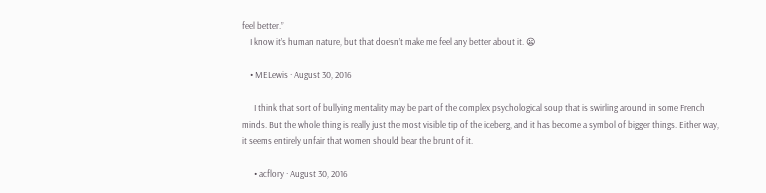feel better.”
    I know it’s human nature, but that doesn’t make me feel any better about it. 😦

    • MELewis · August 30, 2016

      I think that sort of bullying mentality may be part of the complex psychological soup that is swirling around in some French minds. But the whole thing is really just the most visible tip of the iceberg, and it has become a symbol of bigger things. Either way, it seems entirely unfair that women should bear the brunt of it.

      • acflory · August 30, 2016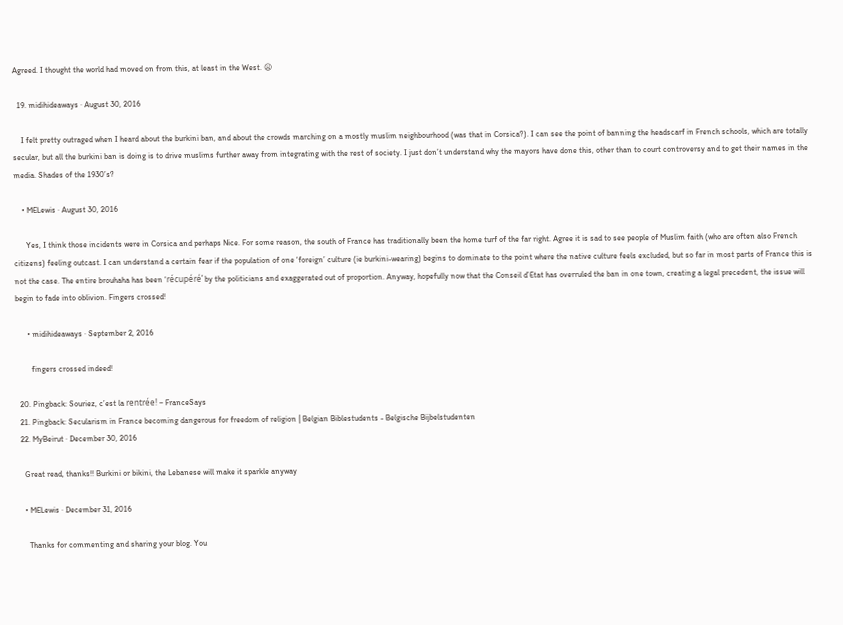Agreed. I thought the world had moved on from this, at least in the West. 😦

  19. midihideaways · August 30, 2016

    I felt pretty outraged when I heard about the burkini ban, and about the crowds marching on a mostly muslim neighbourhood (was that in Corsica?). I can see the point of banning the headscarf in French schools, which are totally secular, but all the burkini ban is doing is to drive muslims further away from integrating with the rest of society. I just don’t understand why the mayors have done this, other than to court controversy and to get their names in the media. Shades of the 1930’s?

    • MELewis · August 30, 2016

      Yes, I think those incidents were in Corsica and perhaps Nice. For some reason, the south of France has traditionally been the home turf of the far right. Agree it is sad to see people of Muslim faith (who are often also French citizens) feeling outcast. I can understand a certain fear if the population of one ‘foreign’ culture (ie burkini-wearing) begins to dominate to the point where the native culture feels excluded, but so far in most parts of France this is not the case. The entire brouhaha has been ‘récupéré’ by the politicians and exaggerated out of proportion. Anyway, hopefully now that the Conseil d’Etat has overruled the ban in one town, creating a legal precedent, the issue will begin to fade into oblivion. Fingers crossed!

      • midihideaways · September 2, 2016

        fingers crossed indeed!

  20. Pingback: Souriez, c’est la rentrée! – FranceSays
  21. Pingback: Secularism in France becoming dangerous for freedom of religion | Belgian Biblestudents - Belgische Bijbelstudenten
  22. MyBeirut · December 30, 2016

    Great read, thanks!! Burkini or bikini, the Lebanese will make it sparkle anyway

    • MELewis · December 31, 2016

      Thanks for commenting and sharing your blog. You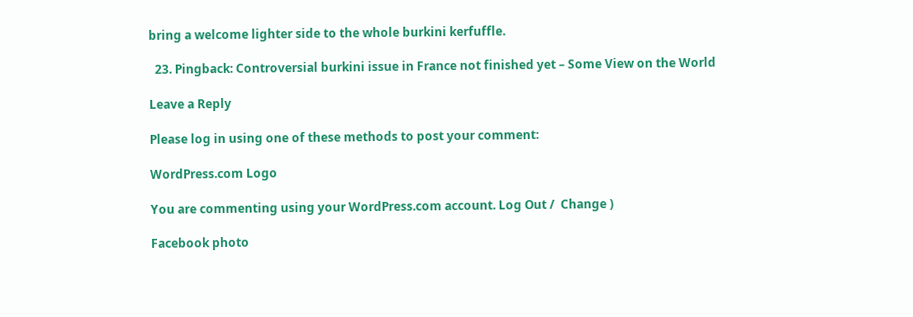bring a welcome lighter side to the whole burkini kerfuffle.

  23. Pingback: Controversial burkini issue in France not finished yet – Some View on the World

Leave a Reply

Please log in using one of these methods to post your comment:

WordPress.com Logo

You are commenting using your WordPress.com account. Log Out /  Change )

Facebook photo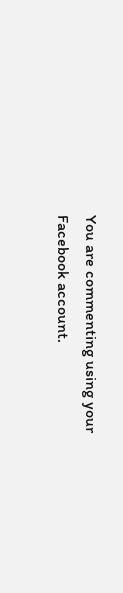You are commenting using your Facebook account.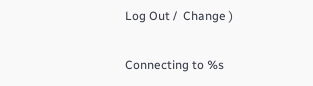Log Out /  Change )

Connecting to %s